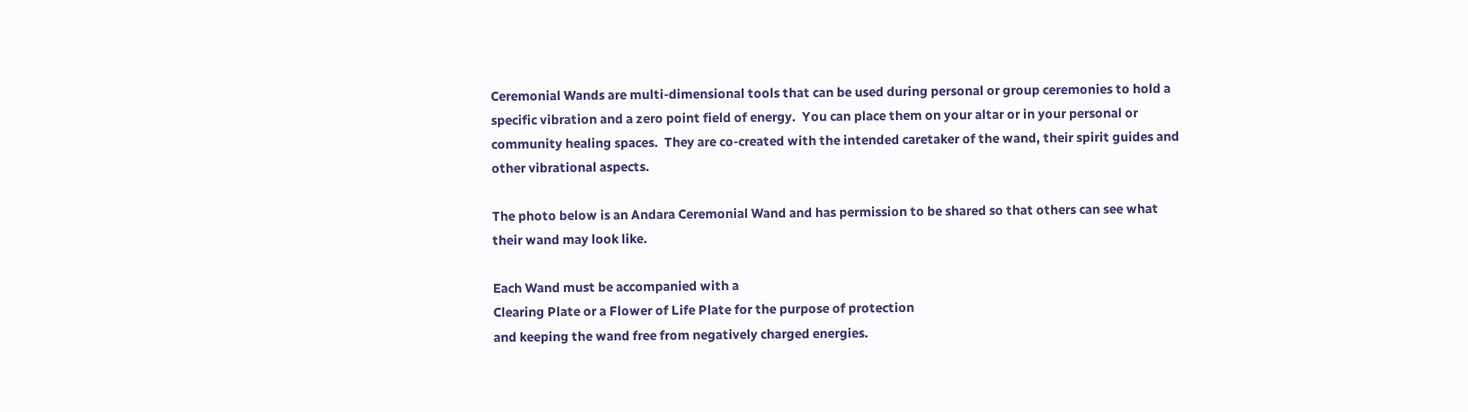Ceremonial Wands are multi-dimensional tools that can be used during personal or group ceremonies to hold a
specific vibration and a zero point field of energy.  You can place them on your altar or in your personal or
community healing spaces.  They are co-created with the intended caretaker of the wand, their spirit guides and
other vibrational aspects.

The photo below is an Andara Ceremonial Wand and has permission to be shared so that others can see what
their wand may look like.

Each Wand must be accompanied with a
Clearing Plate or a Flower of Life Plate for the purpose of protection
and keeping the wand free from negatively charged energies.